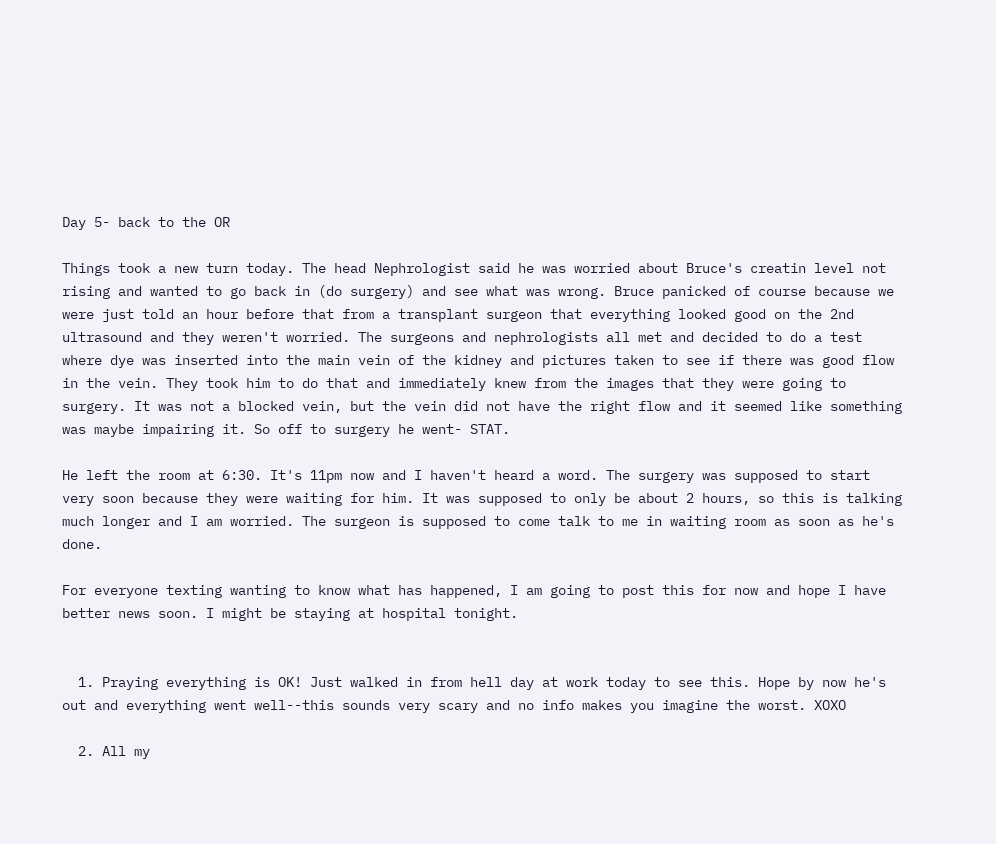Day 5- back to the OR

Things took a new turn today. The head Nephrologist said he was worried about Bruce's creatin level not rising and wanted to go back in (do surgery) and see what was wrong. Bruce panicked of course because we were just told an hour before that from a transplant surgeon that everything looked good on the 2nd ultrasound and they weren't worried. The surgeons and nephrologists all met and decided to do a test where dye was inserted into the main vein of the kidney and pictures taken to see if there was good flow in the vein. They took him to do that and immediately knew from the images that they were going to surgery. It was not a blocked vein, but the vein did not have the right flow and it seemed like something was maybe impairing it. So off to surgery he went- STAT.

He left the room at 6:30. It's 11pm now and I haven't heard a word. The surgery was supposed to start very soon because they were waiting for him. It was supposed to only be about 2 hours, so this is talking much longer and I am worried. The surgeon is supposed to come talk to me in waiting room as soon as he's done.

For everyone texting wanting to know what has happened, I am going to post this for now and hope I have better news soon. I might be staying at hospital tonight.


  1. Praying everything is OK! Just walked in from hell day at work today to see this. Hope by now he's out and everything went well--this sounds very scary and no info makes you imagine the worst. XOXO

  2. All my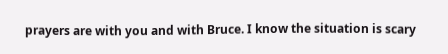prayers are with you and with Bruce. I know the situation is scary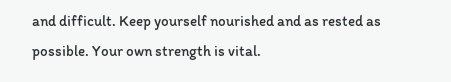and difficult. Keep yourself nourished and as rested as possible. Your own strength is vital.